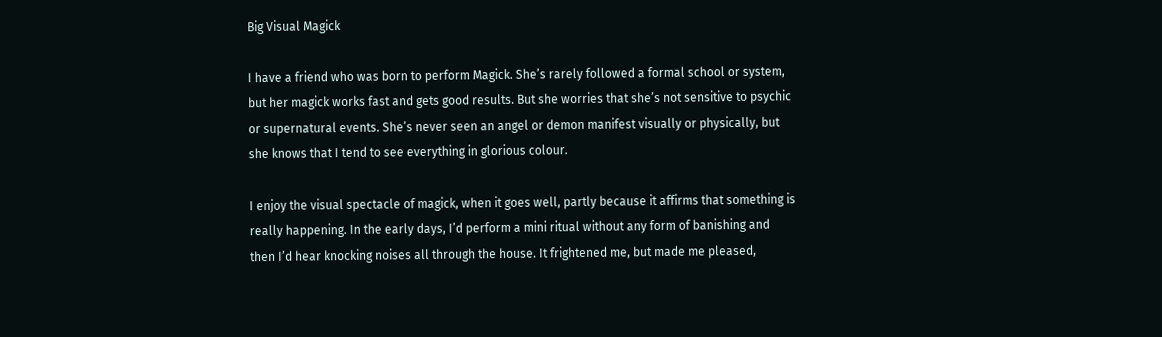Big Visual Magick

I have a friend who was born to perform Magick. She’s rarely followed a formal school or system, but her magick works fast and gets good results. But she worries that she’s not sensitive to psychic or supernatural events. She’s never seen an angel or demon manifest visually or physically, but she knows that I tend to see everything in glorious colour.

I enjoy the visual spectacle of magick, when it goes well, partly because it affirms that something is really happening. In the early days, I’d perform a mini ritual without any form of banishing and then I’d hear knocking noises all through the house. It frightened me, but made me pleased,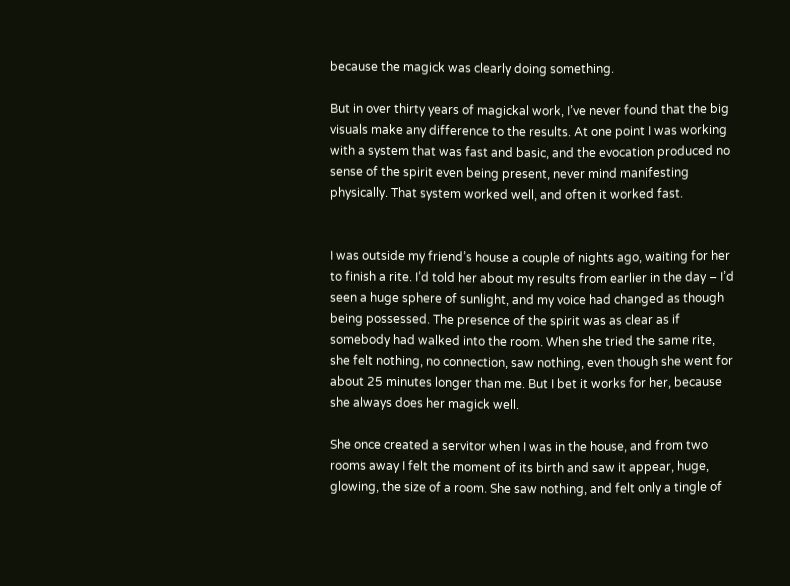because the magick was clearly doing something.

But in over thirty years of magickal work, I’ve never found that the big visuals make any difference to the results. At one point I was working with a system that was fast and basic, and the evocation produced no sense of the spirit even being present, never mind manifesting physically. That system worked well, and often it worked fast.


I was outside my friend’s house a couple of nights ago, waiting for her to finish a rite. I’d told her about my results from earlier in the day – I’d seen a huge sphere of sunlight, and my voice had changed as though being possessed. The presence of the spirit was as clear as if somebody had walked into the room. When she tried the same rite, she felt nothing, no connection, saw nothing, even though she went for about 25 minutes longer than me. But I bet it works for her, because she always does her magick well.

She once created a servitor when I was in the house, and from two rooms away I felt the moment of its birth and saw it appear, huge, glowing, the size of a room. She saw nothing, and felt only a tingle of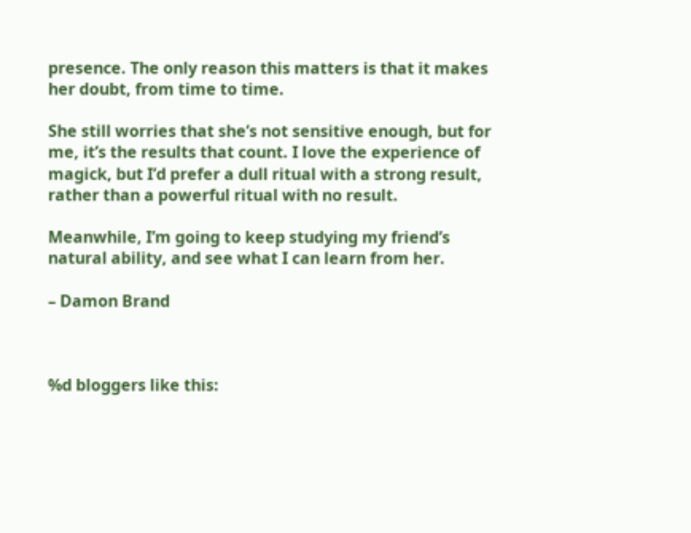presence. The only reason this matters is that it makes her doubt, from time to time.

She still worries that she’s not sensitive enough, but for me, it’s the results that count. I love the experience of magick, but I’d prefer a dull ritual with a strong result, rather than a powerful ritual with no result.

Meanwhile, I’m going to keep studying my friend’s natural ability, and see what I can learn from her.

– Damon Brand



%d bloggers like this: